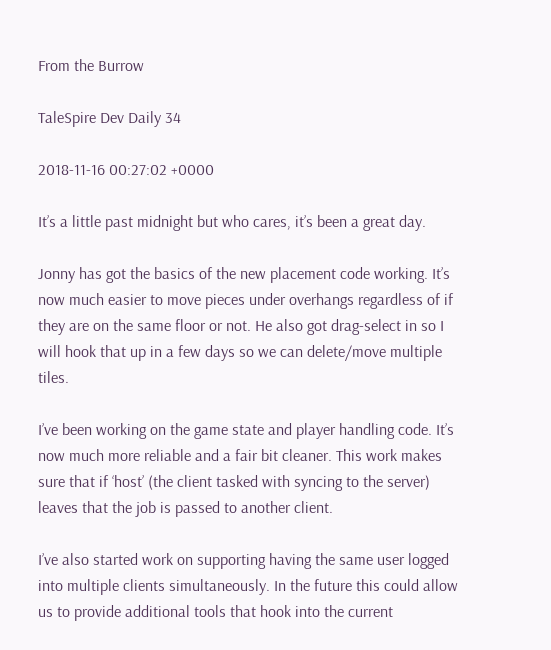From the Burrow

TaleSpire Dev Daily 34

2018-11-16 00:27:02 +0000

It’s a little past midnight but who cares, it’s been a great day.

Jonny has got the basics of the new placement code working. It’s now much easier to move pieces under overhangs regardless of if they are on the same floor or not. He also got drag-select in so I will hook that up in a few days so we can delete/move multiple tiles.

I’ve been working on the game state and player handling code. It’s now much more reliable and a fair bit cleaner. This work makes sure that if ‘host’ (the client tasked with syncing to the server) leaves that the job is passed to another client.

I’ve also started work on supporting having the same user logged into multiple clients simultaneously. In the future this could allow us to provide additional tools that hook into the current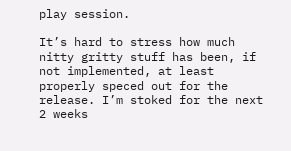play session.

It’s hard to stress how much nitty gritty stuff has been, if not implemented, at least properly speced out for the release. I’m stoked for the next 2 weeks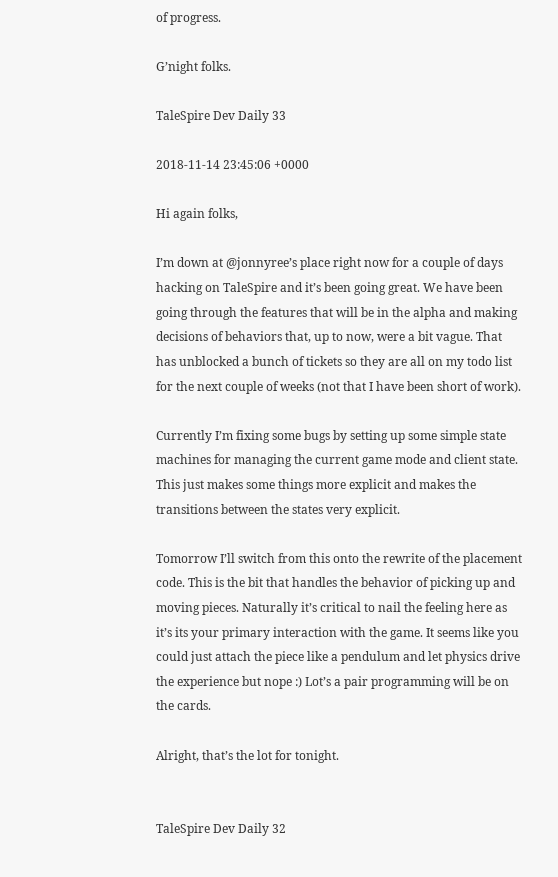of progress.

G’night folks.

TaleSpire Dev Daily 33

2018-11-14 23:45:06 +0000

Hi again folks,

I’m down at @jonnyree’s place right now for a couple of days hacking on TaleSpire and it’s been going great. We have been going through the features that will be in the alpha and making decisions of behaviors that, up to now, were a bit vague. That has unblocked a bunch of tickets so they are all on my todo list for the next couple of weeks (not that I have been short of work).

Currently I’m fixing some bugs by setting up some simple state machines for managing the current game mode and client state. This just makes some things more explicit and makes the transitions between the states very explicit.

Tomorrow I’ll switch from this onto the rewrite of the placement code. This is the bit that handles the behavior of picking up and moving pieces. Naturally it’s critical to nail the feeling here as it’s its your primary interaction with the game. It seems like you could just attach the piece like a pendulum and let physics drive the experience but nope :) Lot’s a pair programming will be on the cards.

Alright, that’s the lot for tonight.


TaleSpire Dev Daily 32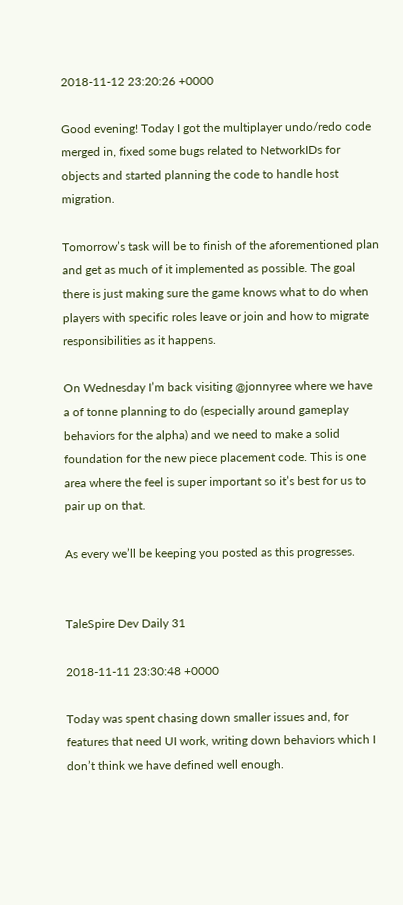2018-11-12 23:20:26 +0000

Good evening! Today I got the multiplayer undo/redo code merged in, fixed some bugs related to NetworkIDs for objects and started planning the code to handle host migration.

Tomorrow’s task will be to finish of the aforementioned plan and get as much of it implemented as possible. The goal there is just making sure the game knows what to do when players with specific roles leave or join and how to migrate responsibilities as it happens.

On Wednesday I’m back visiting @jonnyree where we have a of tonne planning to do (especially around gameplay behaviors for the alpha) and we need to make a solid foundation for the new piece placement code. This is one area where the feel is super important so it’s best for us to pair up on that.

As every we’ll be keeping you posted as this progresses.


TaleSpire Dev Daily 31

2018-11-11 23:30:48 +0000

Today was spent chasing down smaller issues and, for features that need UI work, writing down behaviors which I don’t think we have defined well enough.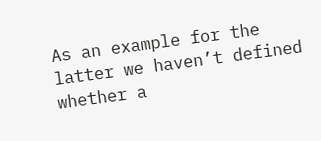As an example for the latter we haven’t defined whether a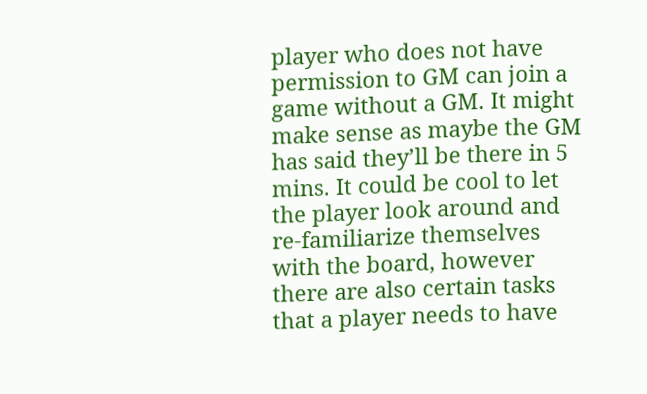player who does not have permission to GM can join a game without a GM. It might make sense as maybe the GM has said they’ll be there in 5 mins. It could be cool to let the player look around and re-familiarize themselves with the board, however there are also certain tasks that a player needs to have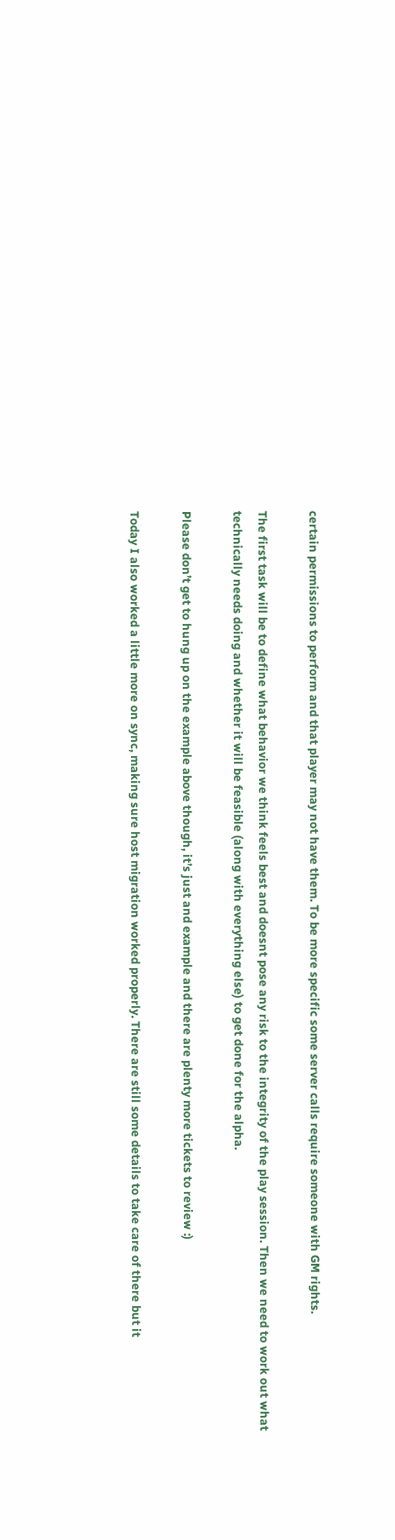certain permissions to perform and that player may not have them. To be more specific some server calls require someone with GM rights.

The first task will be to define what behavior we think feels best and doesnt pose any risk to the integrity of the play session. Then we need to work out what technically needs doing and whether it will be feasible (along with everything else) to get done for the alpha.

Please don’t get to hung up on the example above though, it’s just and example and there are plenty more tickets to review :)

Today I also worked a little more on sync, making sure host migration worked properly. There are still some details to take care of there but it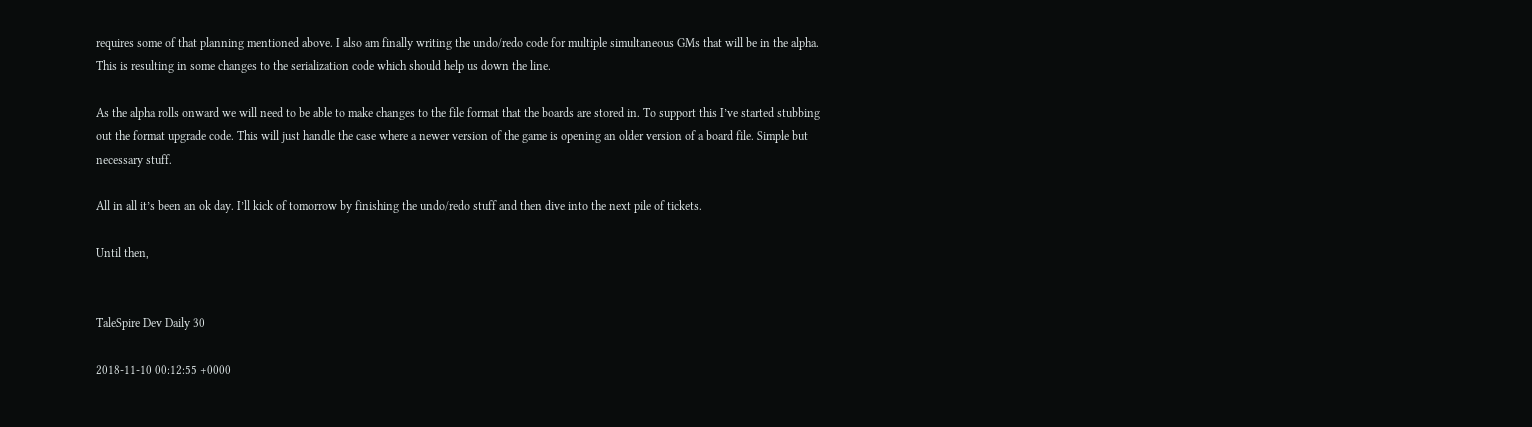requires some of that planning mentioned above. I also am finally writing the undo/redo code for multiple simultaneous GMs that will be in the alpha. This is resulting in some changes to the serialization code which should help us down the line.

As the alpha rolls onward we will need to be able to make changes to the file format that the boards are stored in. To support this I’ve started stubbing out the format upgrade code. This will just handle the case where a newer version of the game is opening an older version of a board file. Simple but necessary stuff.

All in all it’s been an ok day. I’ll kick of tomorrow by finishing the undo/redo stuff and then dive into the next pile of tickets.

Until then,


TaleSpire Dev Daily 30

2018-11-10 00:12:55 +0000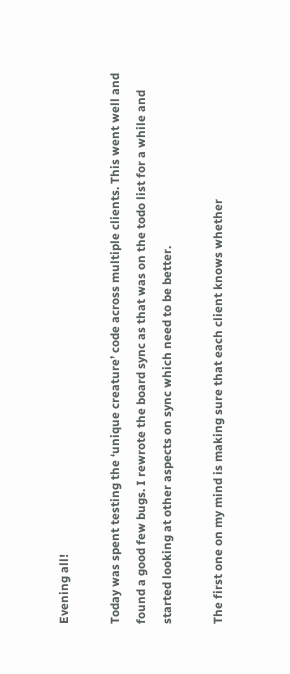Evening all!

Today was spent testing the ‘unique creature’ code across multiple clients. This went well and found a good few bugs. I rewrote the board sync as that was on the todo list for a while and started looking at other aspects on sync which need to be better.

The first one on my mind is making sure that each client knows whether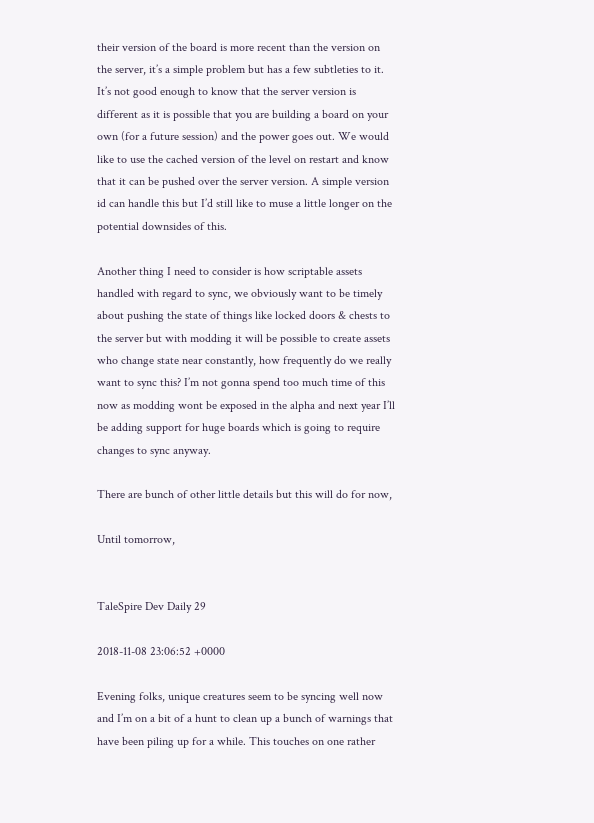their version of the board is more recent than the version on the server, it’s a simple problem but has a few subtleties to it. It’s not good enough to know that the server version is different as it is possible that you are building a board on your own (for a future session) and the power goes out. We would like to use the cached version of the level on restart and know that it can be pushed over the server version. A simple version id can handle this but I’d still like to muse a little longer on the potential downsides of this.

Another thing I need to consider is how scriptable assets handled with regard to sync, we obviously want to be timely about pushing the state of things like locked doors & chests to the server but with modding it will be possible to create assets who change state near constantly, how frequently do we really want to sync this? I’m not gonna spend too much time of this now as modding wont be exposed in the alpha and next year I’ll be adding support for huge boards which is going to require changes to sync anyway.

There are bunch of other little details but this will do for now,

Until tomorrow,


TaleSpire Dev Daily 29

2018-11-08 23:06:52 +0000

Evening folks, unique creatures seem to be syncing well now and I’m on a bit of a hunt to clean up a bunch of warnings that have been piling up for a while. This touches on one rather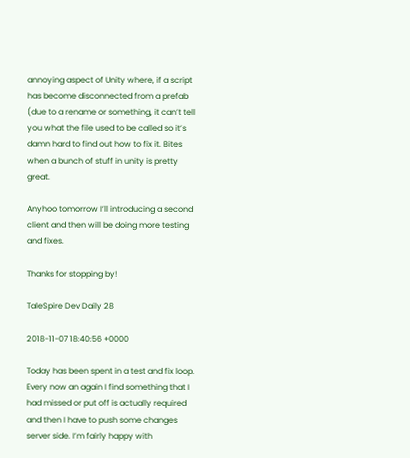annoying aspect of Unity where, if a script has become disconnected from a prefab (due to a rename or something, it can’t tell you what the file used to be called so it’s damn hard to find out how to fix it. Bites when a bunch of stuff in unity is pretty great.

Anyhoo tomorrow I’ll introducing a second client and then will be doing more testing and fixes.

Thanks for stopping by!

TaleSpire Dev Daily 28

2018-11-07 18:40:56 +0000

Today has been spent in a test and fix loop. Every now an again I find something that I had missed or put off is actually required and then I have to push some changes server side. I’m fairly happy with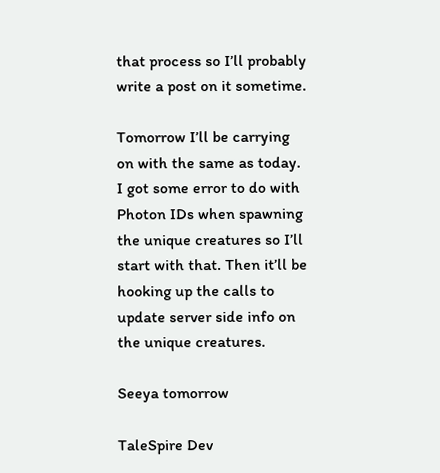that process so I’ll probably write a post on it sometime.

Tomorrow I’ll be carrying on with the same as today. I got some error to do with Photon IDs when spawning the unique creatures so I’ll start with that. Then it’ll be hooking up the calls to update server side info on the unique creatures.

Seeya tomorrow

TaleSpire Dev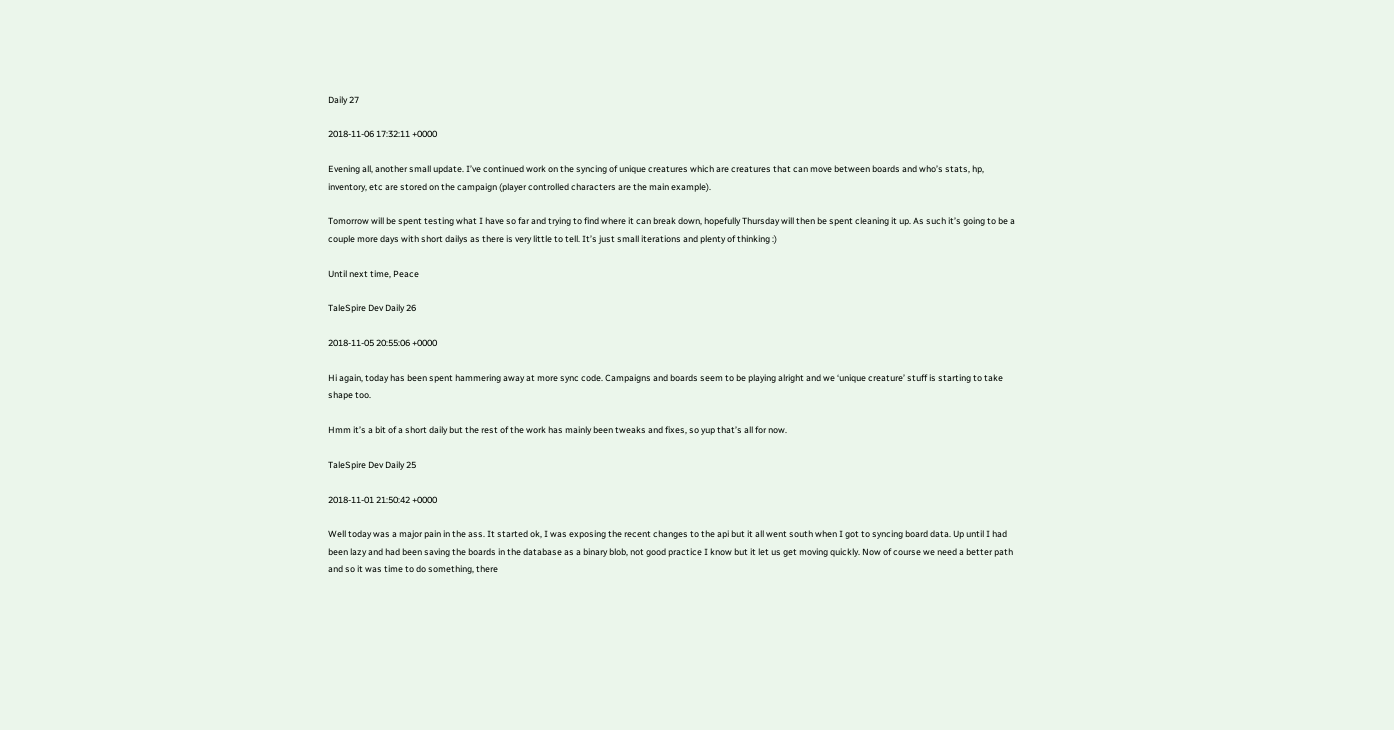Daily 27

2018-11-06 17:32:11 +0000

Evening all, another small update. I’ve continued work on the syncing of unique creatures which are creatures that can move between boards and who’s stats, hp, inventory, etc are stored on the campaign (player controlled characters are the main example).

Tomorrow will be spent testing what I have so far and trying to find where it can break down, hopefully Thursday will then be spent cleaning it up. As such it’s going to be a couple more days with short dailys as there is very little to tell. It’s just small iterations and plenty of thinking :)

Until next time, Peace

TaleSpire Dev Daily 26

2018-11-05 20:55:06 +0000

Hi again, today has been spent hammering away at more sync code. Campaigns and boards seem to be playing alright and we ‘unique creature’ stuff is starting to take shape too.

Hmm it’s a bit of a short daily but the rest of the work has mainly been tweaks and fixes, so yup that’s all for now.

TaleSpire Dev Daily 25

2018-11-01 21:50:42 +0000

Well today was a major pain in the ass. It started ok, I was exposing the recent changes to the api but it all went south when I got to syncing board data. Up until I had been lazy and had been saving the boards in the database as a binary blob, not good practice I know but it let us get moving quickly. Now of course we need a better path and so it was time to do something, there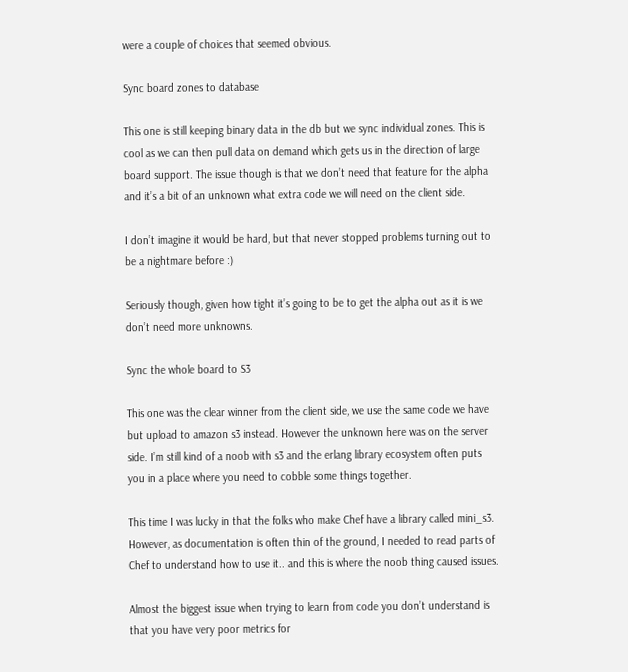were a couple of choices that seemed obvious.

Sync board zones to database

This one is still keeping binary data in the db but we sync individual zones. This is cool as we can then pull data on demand which gets us in the direction of large board support. The issue though is that we don’t need that feature for the alpha and it’s a bit of an unknown what extra code we will need on the client side.

I don’t imagine it would be hard, but that never stopped problems turning out to be a nightmare before :)

Seriously though, given how tight it’s going to be to get the alpha out as it is we don’t need more unknowns.

Sync the whole board to S3

This one was the clear winner from the client side, we use the same code we have but upload to amazon s3 instead. However the unknown here was on the server side. I’m still kind of a noob with s3 and the erlang library ecosystem often puts you in a place where you need to cobble some things together.

This time I was lucky in that the folks who make Chef have a library called mini_s3. However, as documentation is often thin of the ground, I needed to read parts of Chef to understand how to use it.. and this is where the noob thing caused issues.

Almost the biggest issue when trying to learn from code you don’t understand is that you have very poor metrics for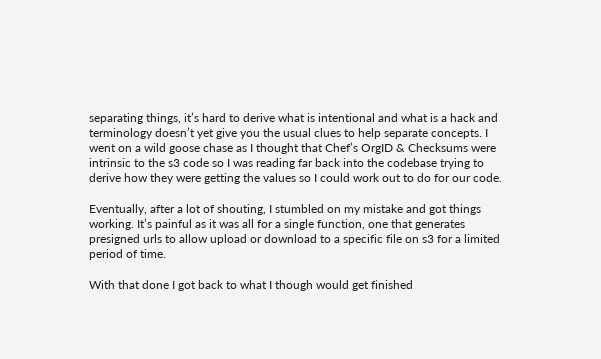separating things, it’s hard to derive what is intentional and what is a hack and terminology doesn’t yet give you the usual clues to help separate concepts. I went on a wild goose chase as I thought that Chef’s OrgID & Checksums were intrinsic to the s3 code so I was reading far back into the codebase trying to derive how they were getting the values so I could work out to do for our code.

Eventually, after a lot of shouting, I stumbled on my mistake and got things working. It’s painful as it was all for a single function, one that generates presigned urls to allow upload or download to a specific file on s3 for a limited period of time.

With that done I got back to what I though would get finished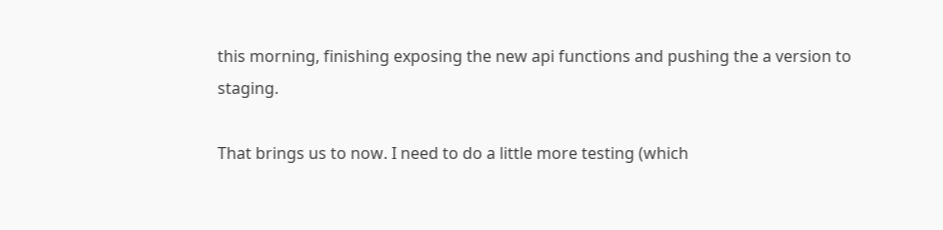this morning, finishing exposing the new api functions and pushing the a version to staging.

That brings us to now. I need to do a little more testing (which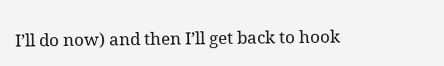I’ll do now) and then I’ll get back to hook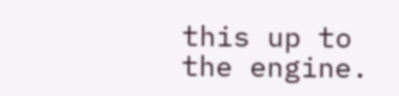this up to the engine.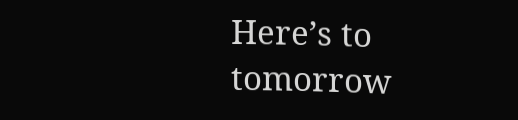Here’s to tomorrow